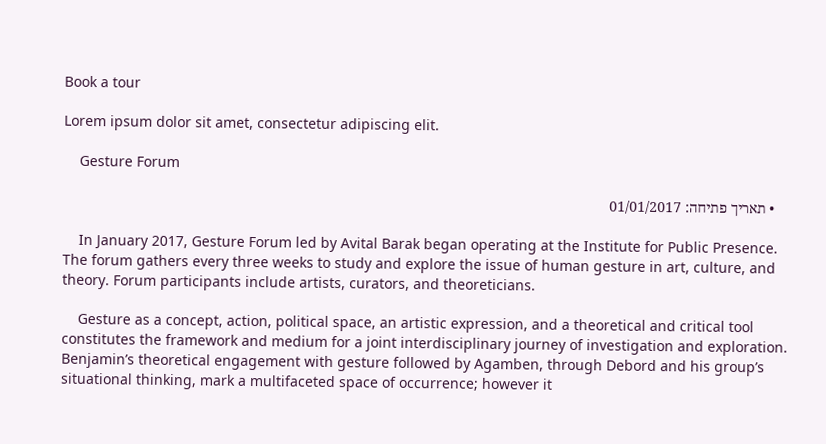Book a tour

Lorem ipsum dolor sit amet, consectetur adipiscing elit.

    Gesture Forum

    • תאריך פתיחה: 01/01/2017

    In January 2017, Gesture Forum led by Avital Barak began operating at the Institute for Public Presence. The forum gathers every three weeks to study and explore the issue of human gesture in art, culture, and theory. Forum participants include artists, curators, and theoreticians.

    Gesture as a concept, action, political space, an artistic expression, and a theoretical and critical tool constitutes the framework and medium for a joint interdisciplinary journey of investigation and exploration. Benjamin’s theoretical engagement with gesture followed by Agamben, through Debord and his group’s situational thinking, mark a multifaceted space of occurrence; however it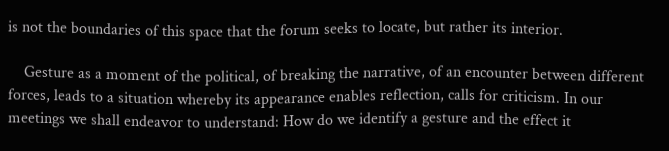is not the boundaries of this space that the forum seeks to locate, but rather its interior.

    Gesture as a moment of the political, of breaking the narrative, of an encounter between different forces, leads to a situation whereby its appearance enables reflection, calls for criticism. In our meetings we shall endeavor to understand: How do we identify a gesture and the effect it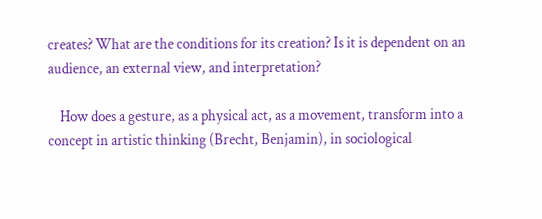creates? What are the conditions for its creation? Is it is dependent on an audience, an external view, and interpretation?

    How does a gesture, as a physical act, as a movement, transform into a concept in artistic thinking (Brecht, Benjamin), in sociological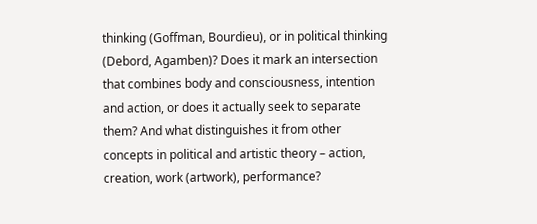thinking (Goffman, Bourdieu), or in political thinking (Debord, Agamben)? Does it mark an intersection that combines body and consciousness, intention and action, or does it actually seek to separate them? And what distinguishes it from other concepts in political and artistic theory – action, creation, work (artwork), performance?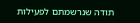תודה שנרשמתם לפעילות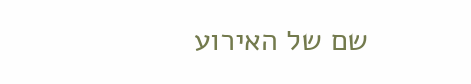שם של האירוע